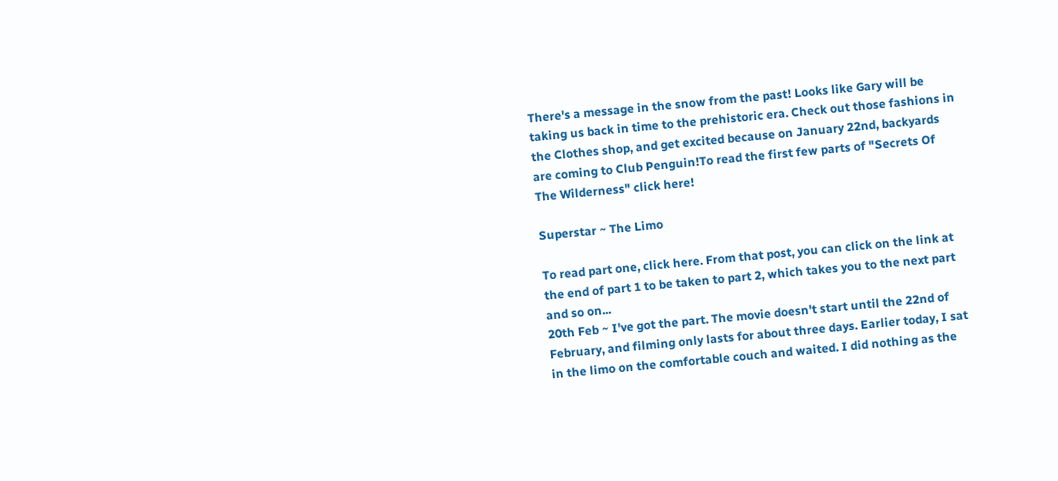There's a message in the snow from the past! Looks like Gary will be taking us back in time to the prehistoric era. Check out those fashions in the Clothes shop, and get excited because on January 22nd, backyards are coming to Club Penguin!To read the first few parts of "Secrets Of The Wilderness" click here!

Superstar ~ The Limo

To read part one, click here. From that post, you can click on the link at the end of part 1 to be taken to part 2, which takes you to the next part and so on...
20th Feb ~ I've got the part. The movie doesn't start until the 22nd of February, and filming only lasts for about three days. Earlier today, I sat in the limo on the comfortable couch and waited. I did nothing as the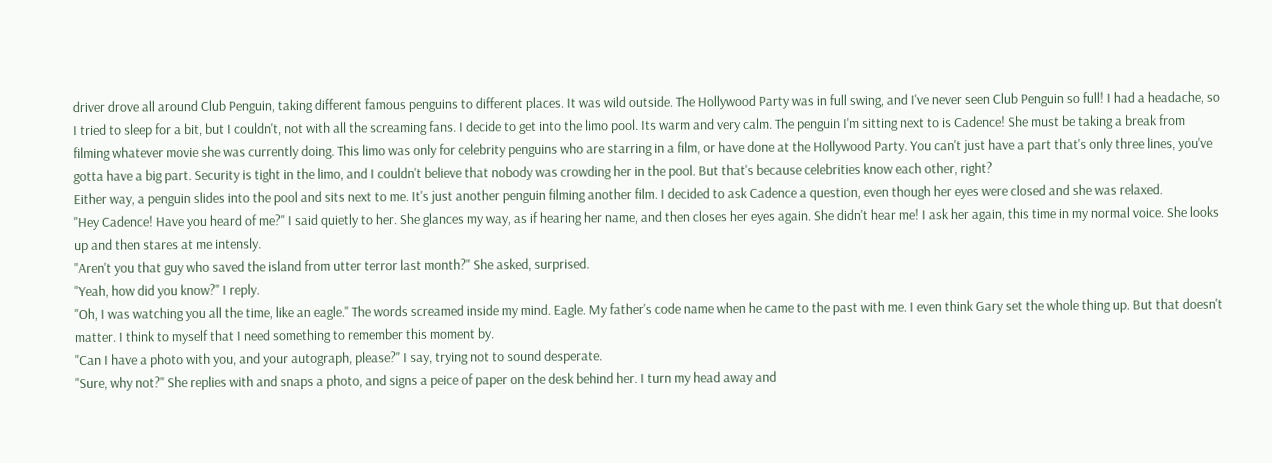driver drove all around Club Penguin, taking different famous penguins to different places. It was wild outside. The Hollywood Party was in full swing, and I've never seen Club Penguin so full! I had a headache, so I tried to sleep for a bit, but I couldn't, not with all the screaming fans. I decide to get into the limo pool. Its warm and very calm. The penguin I'm sitting next to is Cadence! She must be taking a break from filming whatever movie she was currently doing. This limo was only for celebrity penguins who are starring in a film, or have done at the Hollywood Party. You can't just have a part that's only three lines, you've gotta have a big part. Security is tight in the limo, and I couldn't believe that nobody was crowding her in the pool. But that's because celebrities know each other, right?
Either way, a penguin slides into the pool and sits next to me. It's just another penguin filming another film. I decided to ask Cadence a question, even though her eyes were closed and she was relaxed.
"Hey Cadence! Have you heard of me?" I said quietly to her. She glances my way, as if hearing her name, and then closes her eyes again. She didn't hear me! I ask her again, this time in my normal voice. She looks up and then stares at me intensly.
"Aren't you that guy who saved the island from utter terror last month?" She asked, surprised.
"Yeah, how did you know?" I reply.
"Oh, I was watching you all the time, like an eagle." The words screamed inside my mind. Eagle. My father's code name when he came to the past with me. I even think Gary set the whole thing up. But that doesn't matter. I think to myself that I need something to remember this moment by.
"Can I have a photo with you, and your autograph, please?" I say, trying not to sound desperate.
"Sure, why not?" She replies with and snaps a photo, and signs a peice of paper on the desk behind her. I turn my head away and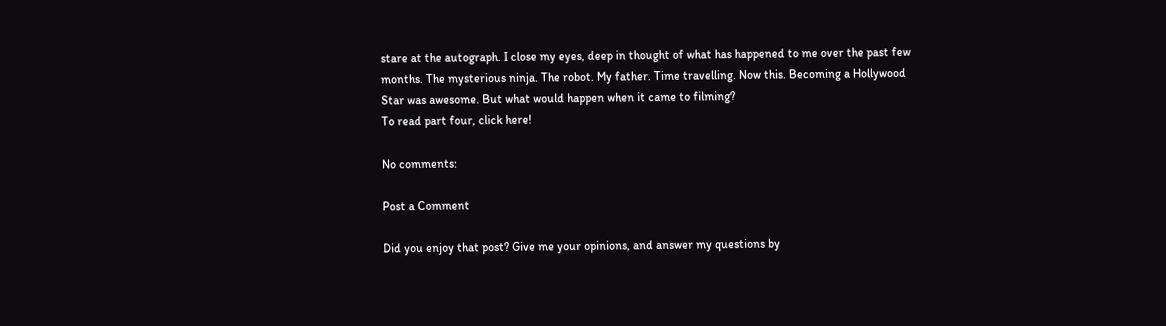stare at the autograph. I close my eyes, deep in thought of what has happened to me over the past few months. The mysterious ninja. The robot. My father. Time travelling. Now this. Becoming a Hollywood Star was awesome. But what would happen when it came to filming?
To read part four, click here!

No comments:

Post a Comment

Did you enjoy that post? Give me your opinions, and answer my questions by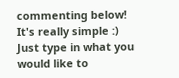commenting below! It's really simple :) Just type in what you would like to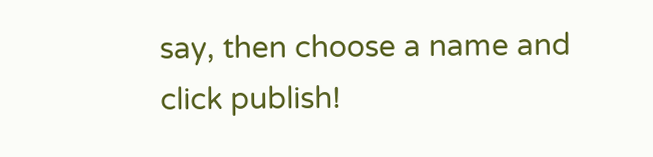say, then choose a name and click publish!